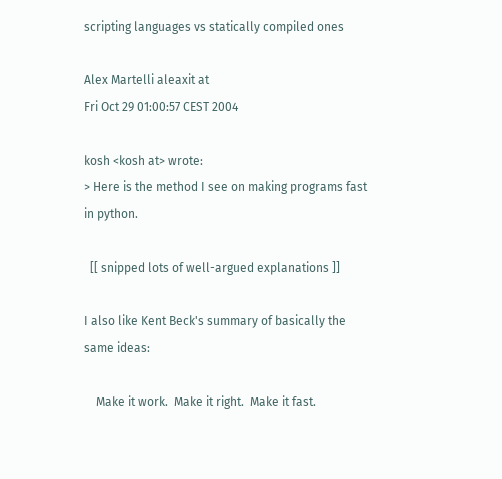scripting languages vs statically compiled ones

Alex Martelli aleaxit at
Fri Oct 29 01:00:57 CEST 2004

kosh <kosh at> wrote:
> Here is the method I see on making programs fast in python.

  [[ snipped lots of well-argued explanations ]]

I also like Kent Beck's summary of basically the same ideas:

    Make it work.  Make it right.  Make it fast.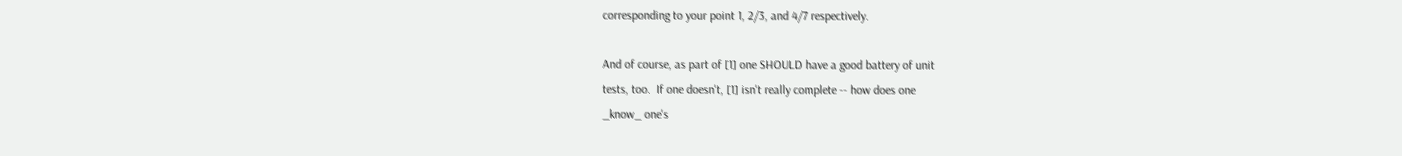corresponding to your point 1, 2/3, and 4/7 respectively.

And of course, as part of [1] one SHOULD have a good battery of unit
tests, too.  If one doesn't, [1] isn't really complete -- how does one
_know_ one's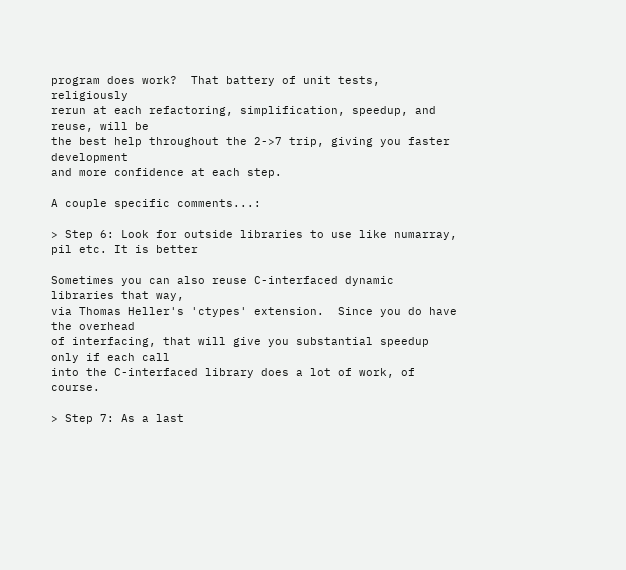program does work?  That battery of unit tests, religiously
rerun at each refactoring, simplification, speedup, and reuse, will be
the best help throughout the 2->7 trip, giving you faster development
and more confidence at each step.

A couple specific comments...:

> Step 6: Look for outside libraries to use like numarray, pil etc. It is better

Sometimes you can also reuse C-interfaced dynamic libraries that way,
via Thomas Heller's 'ctypes' extension.  Since you do have the overhead
of interfacing, that will give you substantial speedup only if each call
into the C-interfaced library does a lot of work, of course.

> Step 7: As a last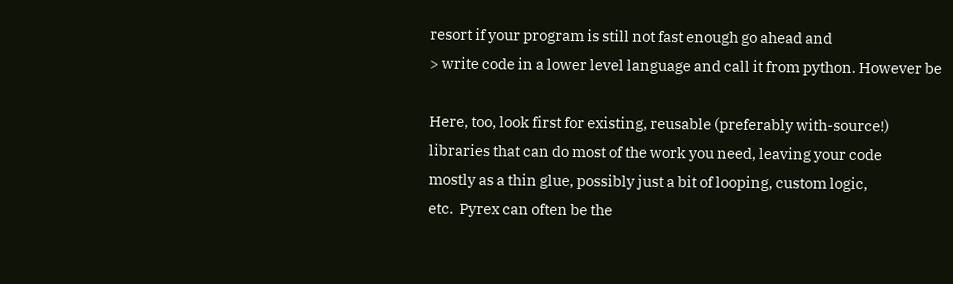resort if your program is still not fast enough go ahead and
> write code in a lower level language and call it from python. However be

Here, too, look first for existing, reusable (preferably with-source!)
libraries that can do most of the work you need, leaving your code
mostly as a thin glue, possibly just a bit of looping, custom logic,
etc.  Pyrex can often be the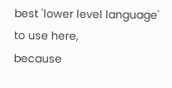best 'lower level language' to use here,
because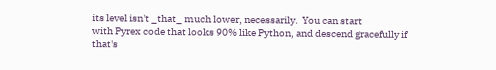its level isn't _that_ much lower, necessarily.  You can start
with Pyrex code that looks 90% like Python, and descend gracefully if
that's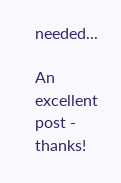needed...

An excellent post - thanks!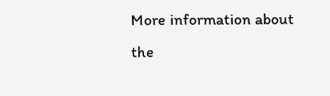More information about the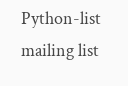Python-list mailing list